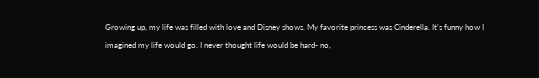Growing up, my life was filled with love and Disney shows. My favorite princess was Cinderella. It’s funny how I imagined my life would go. I never thought life would be hard- no,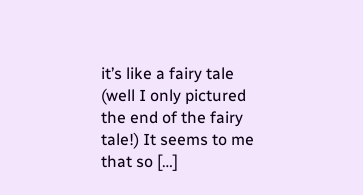it’s like a fairy tale (well I only pictured the end of the fairy tale!) It seems to me that so […]